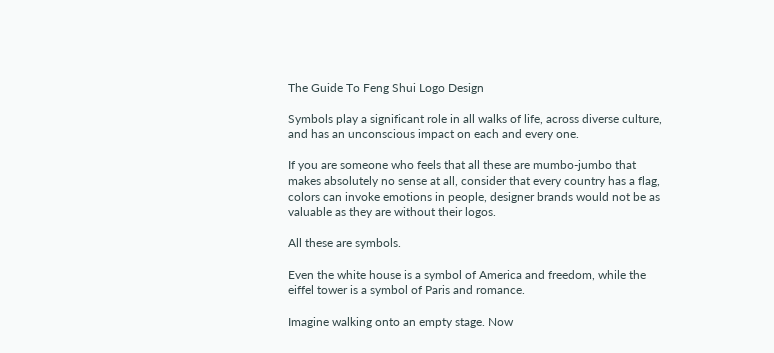The Guide To Feng Shui Logo Design

Symbols play a significant role in all walks of life, across diverse culture, and has an unconscious impact on each and every one.

If you are someone who feels that all these are mumbo-jumbo that makes absolutely no sense at all, consider that every country has a flag, colors can invoke emotions in people, designer brands would not be as valuable as they are without their logos.

All these are symbols.

Even the white house is a symbol of America and freedom, while the eiffel tower is a symbol of Paris and romance.

Imagine walking onto an empty stage. Now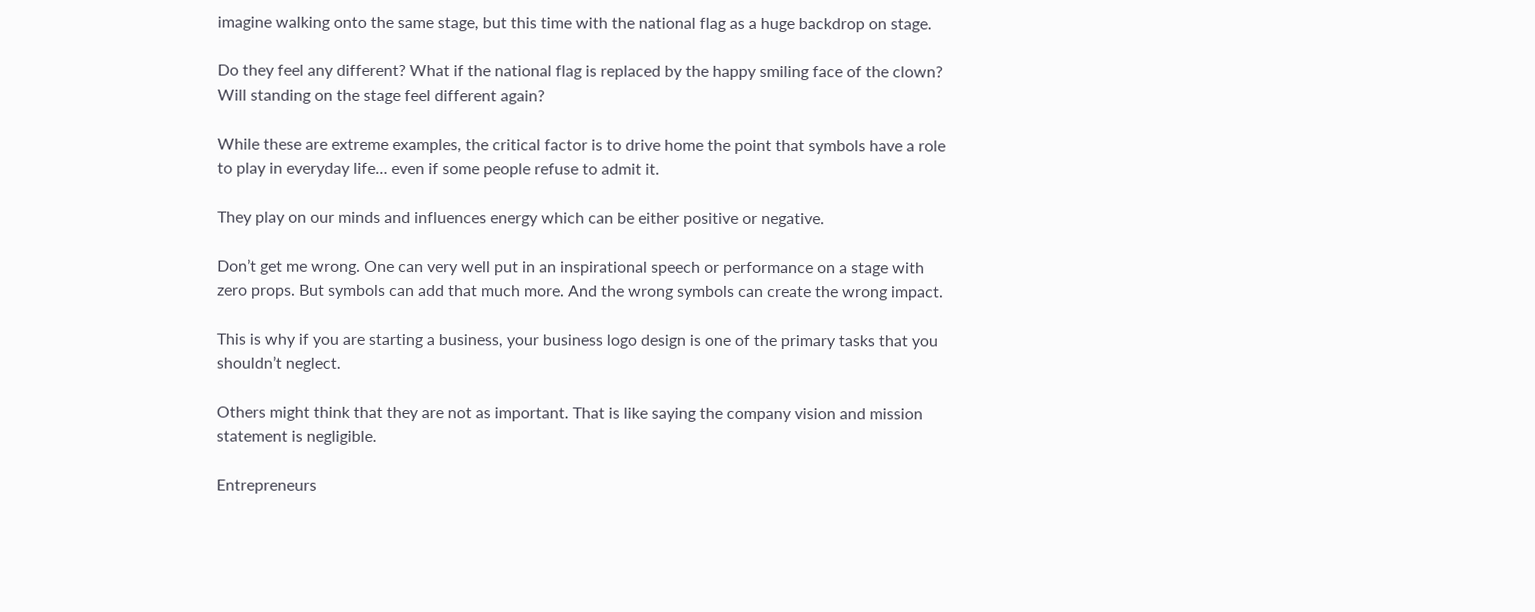imagine walking onto the same stage, but this time with the national flag as a huge backdrop on stage.

Do they feel any different? What if the national flag is replaced by the happy smiling face of the clown? Will standing on the stage feel different again?

While these are extreme examples, the critical factor is to drive home the point that symbols have a role to play in everyday life… even if some people refuse to admit it.

They play on our minds and influences energy which can be either positive or negative.

Don’t get me wrong. One can very well put in an inspirational speech or performance on a stage with zero props. But symbols can add that much more. And the wrong symbols can create the wrong impact.

This is why if you are starting a business, your business logo design is one of the primary tasks that you shouldn’t neglect.

Others might think that they are not as important. That is like saying the company vision and mission statement is negligible.

Entrepreneurs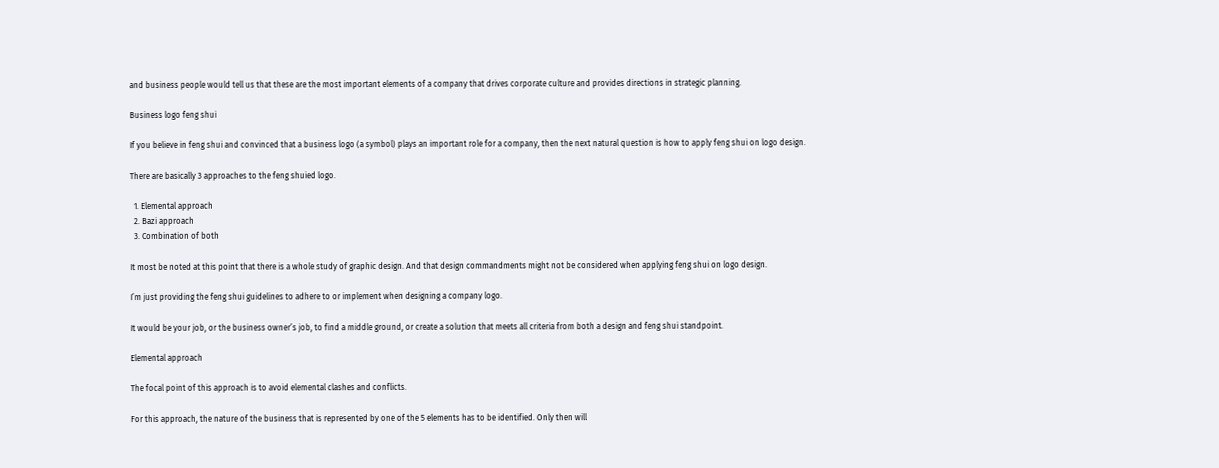and business people would tell us that these are the most important elements of a company that drives corporate culture and provides directions in strategic planning.

Business logo feng shui

If you believe in feng shui and convinced that a business logo (a symbol) plays an important role for a company, then the next natural question is how to apply feng shui on logo design.

There are basically 3 approaches to the feng shuied logo.

  1. Elemental approach
  2. Bazi approach
  3. Combination of both

It most be noted at this point that there is a whole study of graphic design. And that design commandments might not be considered when applying feng shui on logo design.

I’m just providing the feng shui guidelines to adhere to or implement when designing a company logo.

It would be your job, or the business owner’s job, to find a middle ground, or create a solution that meets all criteria from both a design and feng shui standpoint.

Elemental approach

The focal point of this approach is to avoid elemental clashes and conflicts.

For this approach, the nature of the business that is represented by one of the 5 elements has to be identified. Only then will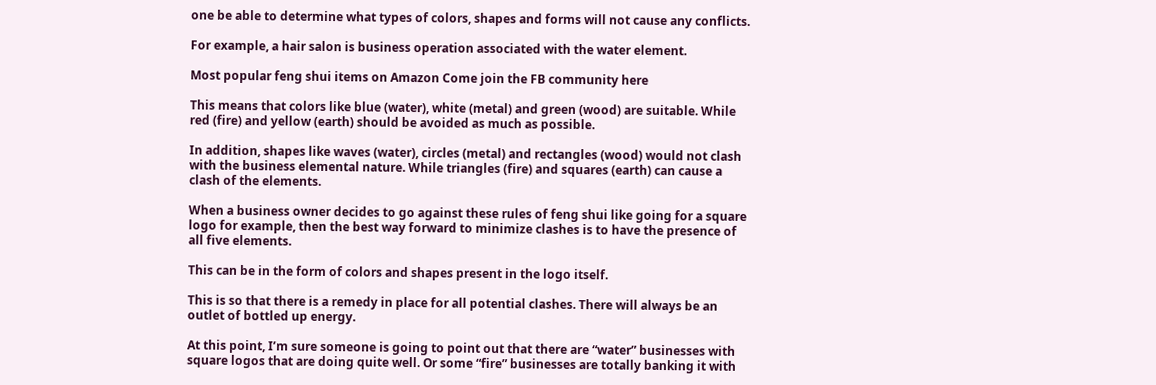one be able to determine what types of colors, shapes and forms will not cause any conflicts.

For example, a hair salon is business operation associated with the water element.

Most popular feng shui items on Amazon Come join the FB community here

This means that colors like blue (water), white (metal) and green (wood) are suitable. While red (fire) and yellow (earth) should be avoided as much as possible.

In addition, shapes like waves (water), circles (metal) and rectangles (wood) would not clash with the business elemental nature. While triangles (fire) and squares (earth) can cause a clash of the elements.

When a business owner decides to go against these rules of feng shui like going for a square logo for example, then the best way forward to minimize clashes is to have the presence of all five elements.

This can be in the form of colors and shapes present in the logo itself.

This is so that there is a remedy in place for all potential clashes. There will always be an outlet of bottled up energy.

At this point, I’m sure someone is going to point out that there are “water” businesses with square logos that are doing quite well. Or some “fire” businesses are totally banking it with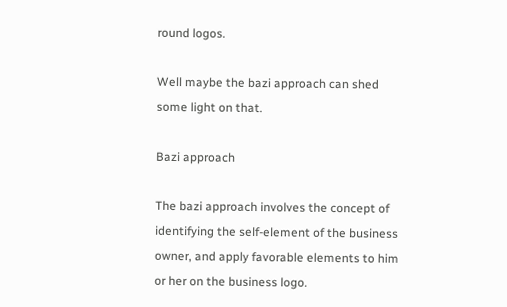round logos.

Well maybe the bazi approach can shed some light on that.

Bazi approach

The bazi approach involves the concept of identifying the self-element of the business owner, and apply favorable elements to him or her on the business logo.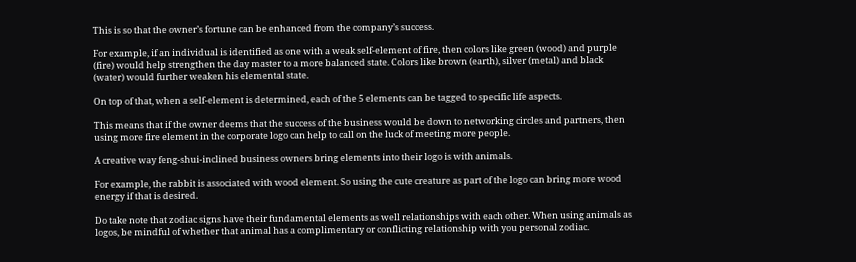This is so that the owner’s fortune can be enhanced from the company’s success.

For example, if an individual is identified as one with a weak self-element of fire, then colors like green (wood) and purple (fire) would help strengthen the day master to a more balanced state. Colors like brown (earth), silver (metal) and black (water) would further weaken his elemental state.

On top of that, when a self-element is determined, each of the 5 elements can be tagged to specific life aspects.

This means that if the owner deems that the success of the business would be down to networking circles and partners, then using more fire element in the corporate logo can help to call on the luck of meeting more people.

A creative way feng-shui-inclined business owners bring elements into their logo is with animals.

For example, the rabbit is associated with wood element. So using the cute creature as part of the logo can bring more wood energy if that is desired.

Do take note that zodiac signs have their fundamental elements as well relationships with each other. When using animals as logos, be mindful of whether that animal has a complimentary or conflicting relationship with you personal zodiac.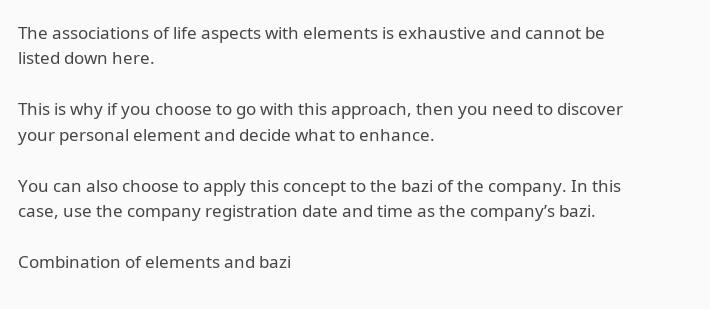The associations of life aspects with elements is exhaustive and cannot be listed down here.

This is why if you choose to go with this approach, then you need to discover your personal element and decide what to enhance.

You can also choose to apply this concept to the bazi of the company. In this case, use the company registration date and time as the company’s bazi.

Combination of elements and bazi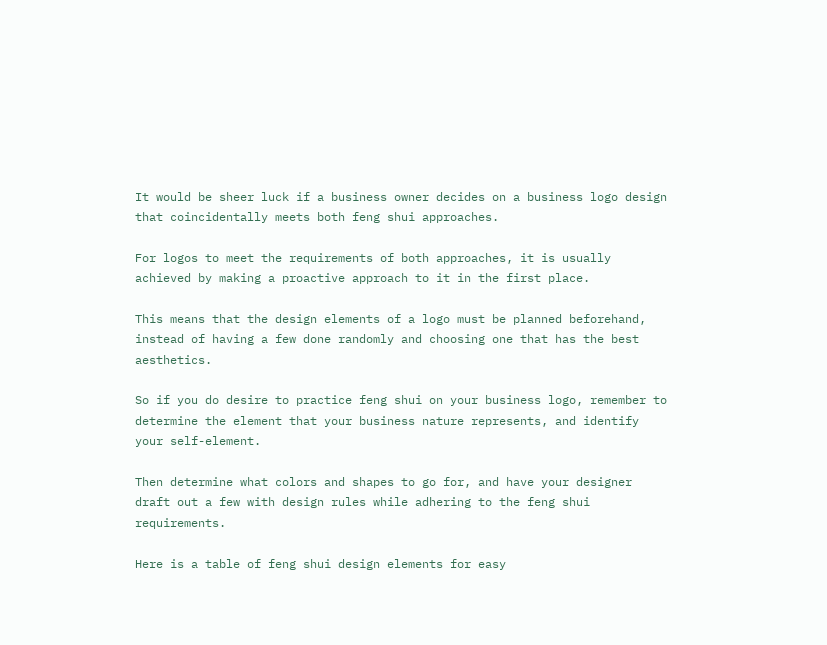It would be sheer luck if a business owner decides on a business logo design that coincidentally meets both feng shui approaches.

For logos to meet the requirements of both approaches, it is usually achieved by making a proactive approach to it in the first place.

This means that the design elements of a logo must be planned beforehand, instead of having a few done randomly and choosing one that has the best aesthetics.

So if you do desire to practice feng shui on your business logo, remember to determine the element that your business nature represents, and identify your self-element.

Then determine what colors and shapes to go for, and have your designer draft out a few with design rules while adhering to the feng shui requirements.

Here is a table of feng shui design elements for easy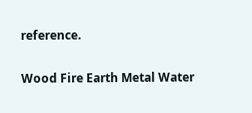reference.

Wood Fire Earth Metal Water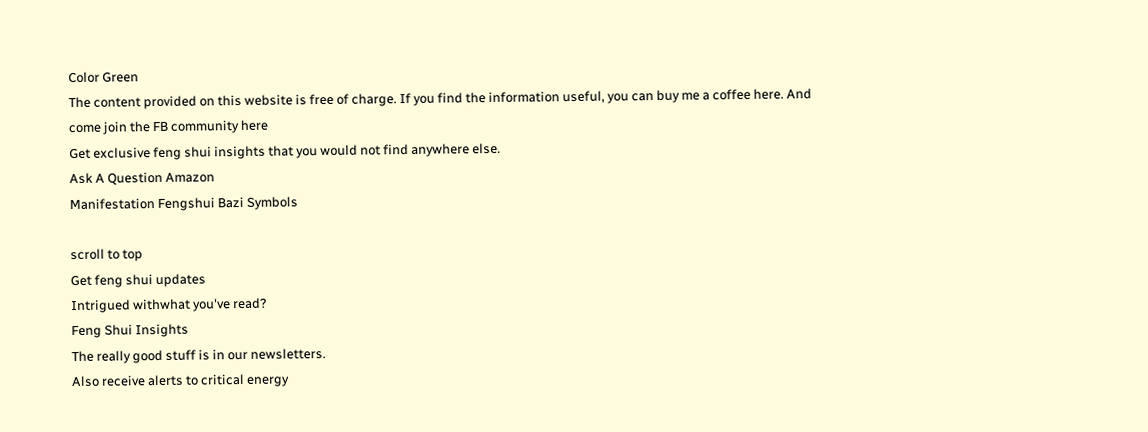Color Green
The content provided on this website is free of charge. If you find the information useful, you can buy me a coffee here. And come join the FB community here
Get exclusive feng shui insights that you would not find anywhere else.
Ask A Question Amazon
Manifestation Fengshui Bazi Symbols

scroll to top
Get feng shui updates
Intrigued withwhat you've read?
Feng Shui Insights
The really good stuff is in our newsletters.
Also receive alerts to critical energy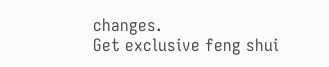changes.
Get exclusive feng shui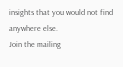insights that you would not find anywhere else.
Join the mailing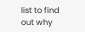list to find out why